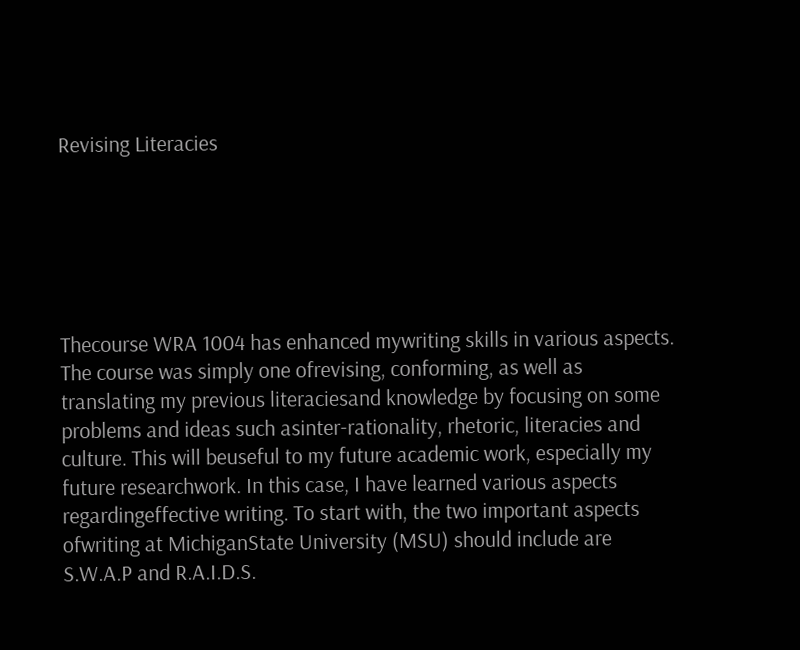Revising Literacies






Thecourse WRA 1004 has enhanced mywriting skills in various aspects. The course was simply one ofrevising, conforming, as well as translating my previous literaciesand knowledge by focusing on some problems and ideas such asinter-rationality, rhetoric, literacies and culture. This will beuseful to my future academic work, especially my future researchwork. In this case, I have learned various aspects regardingeffective writing. To start with, the two important aspects ofwriting at MichiganState University (MSU) should include are S.W.A.P and R.A.I.D.S.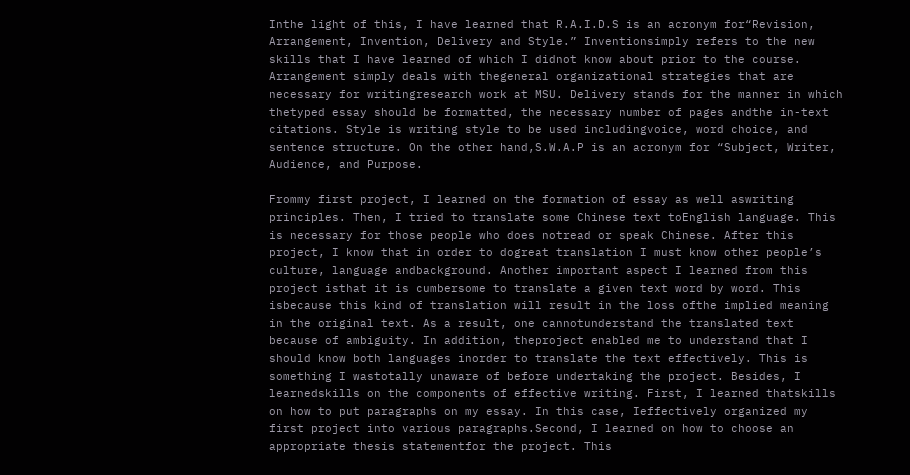Inthe light of this, I have learned that R.A.I.D.S is an acronym for“Revision, Arrangement, Invention, Delivery and Style.” Inventionsimply refers to the new skills that I have learned of which I didnot know about prior to the course. Arrangement simply deals with thegeneral organizational strategies that are necessary for writingresearch work at MSU. Delivery stands for the manner in which thetyped essay should be formatted, the necessary number of pages andthe in-text citations. Style is writing style to be used includingvoice, word choice, and sentence structure. On the other hand,S.W.A.P is an acronym for “Subject, Writer, Audience, and Purpose.

Frommy first project, I learned on the formation of essay as well aswriting principles. Then, I tried to translate some Chinese text toEnglish language. This is necessary for those people who does notread or speak Chinese. After this project, I know that in order to dogreat translation I must know other people’s culture, language andbackground. Another important aspect I learned from this project isthat it is cumbersome to translate a given text word by word. This isbecause this kind of translation will result in the loss ofthe implied meaning in the original text. As a result, one cannotunderstand the translated text because of ambiguity. In addition, theproject enabled me to understand that I should know both languages inorder to translate the text effectively. This is something I wastotally unaware of before undertaking the project. Besides, I learnedskills on the components of effective writing. First, I learned thatskills on how to put paragraphs on my essay. In this case, Ieffectively organized my first project into various paragraphs.Second, I learned on how to choose an appropriate thesis statementfor the project. This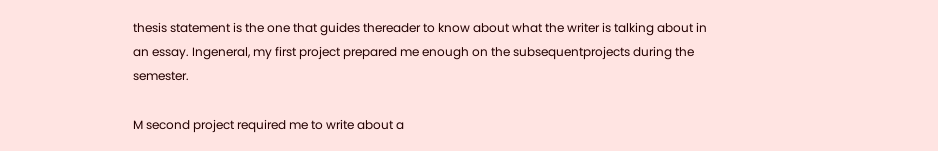thesis statement is the one that guides thereader to know about what the writer is talking about in an essay. Ingeneral, my first project prepared me enough on the subsequentprojects during the semester.

M second project required me to write about a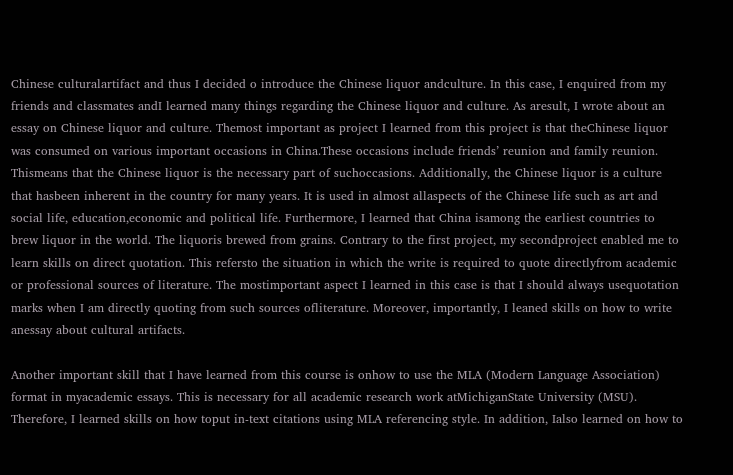Chinese culturalartifact and thus I decided o introduce the Chinese liquor andculture. In this case, I enquired from my friends and classmates andI learned many things regarding the Chinese liquor and culture. As aresult, I wrote about an essay on Chinese liquor and culture. Themost important as project I learned from this project is that theChinese liquor was consumed on various important occasions in China.These occasions include friends’ reunion and family reunion. Thismeans that the Chinese liquor is the necessary part of suchoccasions. Additionally, the Chinese liquor is a culture that hasbeen inherent in the country for many years. It is used in almost allaspects of the Chinese life such as art and social life, education,economic and political life. Furthermore, I learned that China isamong the earliest countries to brew liquor in the world. The liquoris brewed from grains. Contrary to the first project, my secondproject enabled me to learn skills on direct quotation. This refersto the situation in which the write is required to quote directlyfrom academic or professional sources of literature. The mostimportant aspect I learned in this case is that I should always usequotation marks when I am directly quoting from such sources ofliterature. Moreover, importantly, I leaned skills on how to write anessay about cultural artifacts.

Another important skill that I have learned from this course is onhow to use the MLA (Modern Language Association) format in myacademic essays. This is necessary for all academic research work atMichiganState University (MSU). Therefore, I learned skills on how toput in-text citations using MLA referencing style. In addition, Ialso learned on how to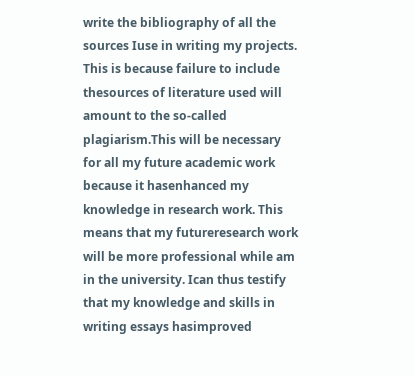write the bibliography of all the sources Iuse in writing my projects. This is because failure to include thesources of literature used will amount to the so-called plagiarism.This will be necessary for all my future academic work because it hasenhanced my knowledge in research work. This means that my futureresearch work will be more professional while am in the university. Ican thus testify that my knowledge and skills in writing essays hasimproved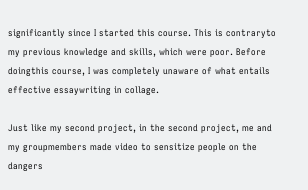significantly since I started this course. This is contraryto my previous knowledge and skills, which were poor. Before doingthis course, I was completely unaware of what entails effective essaywriting in collage.

Just like my second project, in the second project, me and my groupmembers made video to sensitize people on the dangers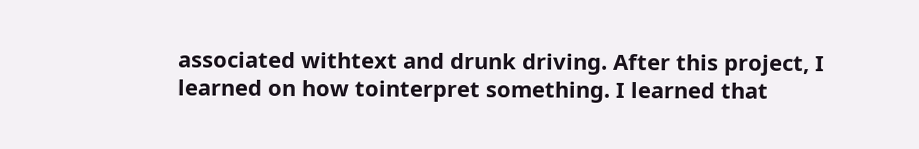associated withtext and drunk driving. After this project, I learned on how tointerpret something. I learned that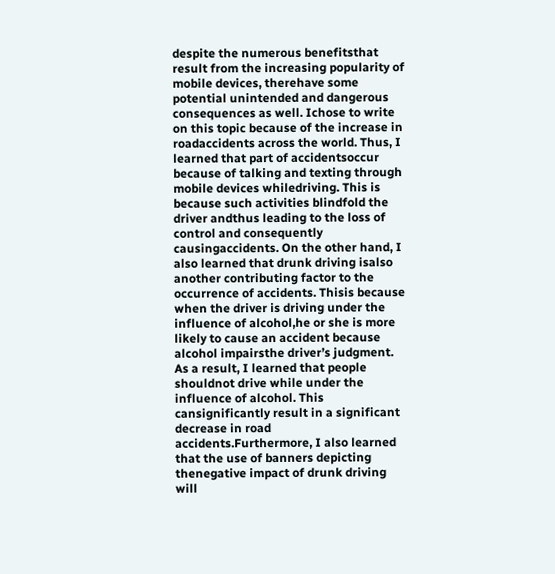despite the numerous benefitsthat result from the increasing popularity of mobile devices, therehave some potential unintended and dangerous consequences as well. Ichose to write on this topic because of the increase in roadaccidents across the world. Thus, I learned that part of accidentsoccur because of talking and texting through mobile devices whiledriving. This is because such activities blindfold the driver andthus leading to the loss of control and consequently causingaccidents. On the other hand, I also learned that drunk driving isalso another contributing factor to the occurrence of accidents. Thisis because when the driver is driving under the influence of alcohol,he or she is more likely to cause an accident because alcohol impairsthe driver’s judgment. As a result, I learned that people shouldnot drive while under the influence of alcohol. This cansignificantly result in a significant decrease in road accidents.Furthermore, I also learned that the use of banners depicting thenegative impact of drunk driving will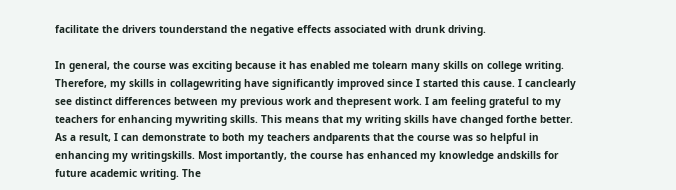facilitate the drivers tounderstand the negative effects associated with drunk driving.

In general, the course was exciting because it has enabled me tolearn many skills on college writing. Therefore, my skills in collagewriting have significantly improved since I started this cause. I canclearly see distinct differences between my previous work and thepresent work. I am feeling grateful to my teachers for enhancing mywriting skills. This means that my writing skills have changed forthe better. As a result, I can demonstrate to both my teachers andparents that the course was so helpful in enhancing my writingskills. Most importantly, the course has enhanced my knowledge andskills for future academic writing. The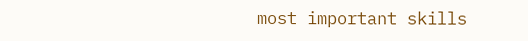most important skills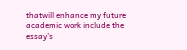thatwill enhance my future academic work include the essay’s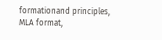formationand principles, MLA format,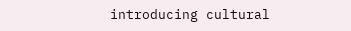introducing cultural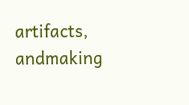artifacts, andmaking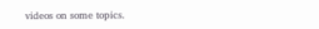videos on some topics.